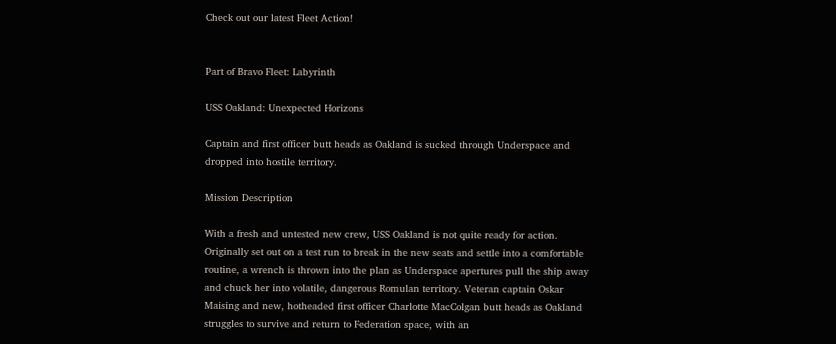Check out our latest Fleet Action!


Part of Bravo Fleet: Labyrinth

USS Oakland: Unexpected Horizons

Captain and first officer butt heads as Oakland is sucked through Underspace and dropped into hostile territory.

Mission Description

With a fresh and untested new crew, USS Oakland is not quite ready for action. Originally set out on a test run to break in the new seats and settle into a comfortable routine, a wrench is thrown into the plan as Underspace apertures pull the ship away and chuck her into volatile, dangerous Romulan territory. Veteran captain Oskar Maising and new, hotheaded first officer Charlotte MacColgan butt heads as Oakland struggles to survive and return to Federation space, with an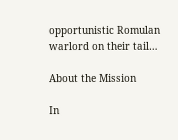opportunistic Romulan warlord on their tail…

About the Mission

In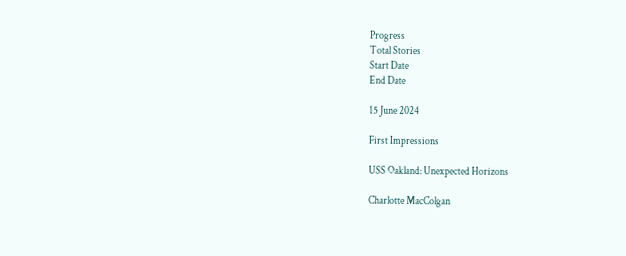Progress
Total Stories
Start Date
End Date

15 June 2024

First Impressions

USS Oakland: Unexpected Horizons

Charlotte MacColgan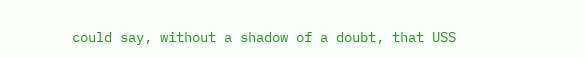could say, without a shadow of a doubt, that USS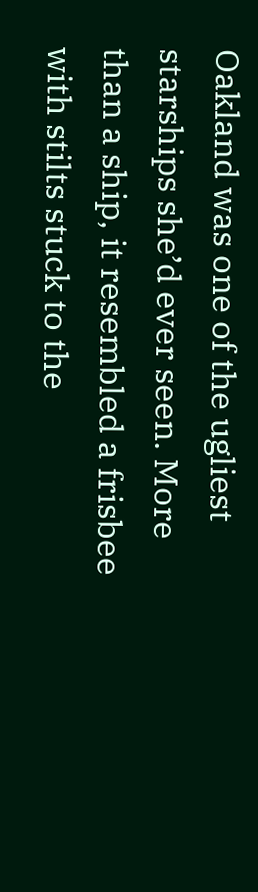Oakland was one of the ugliest starships she’d ever seen. More than a ship, it resembled a frisbee with stilts stuck to the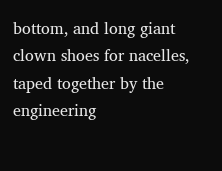bottom, and long giant clown shoes for nacelles, taped together by the engineering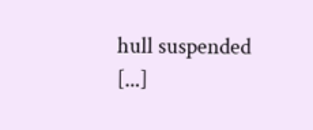hull suspended [...]